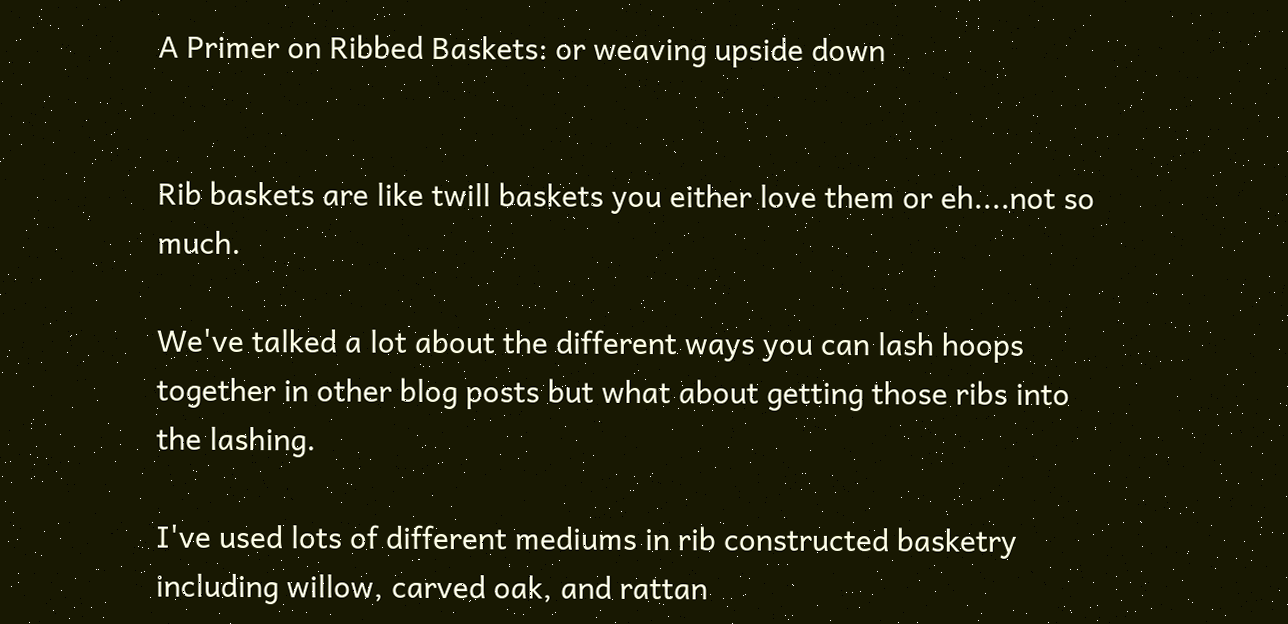A Primer on Ribbed Baskets: or weaving upside down


Rib baskets are like twill baskets you either love them or eh....not so much.

We've talked a lot about the different ways you can lash hoops together in other blog posts but what about getting those ribs into the lashing.

I've used lots of different mediums in rib constructed basketry including willow, carved oak, and rattan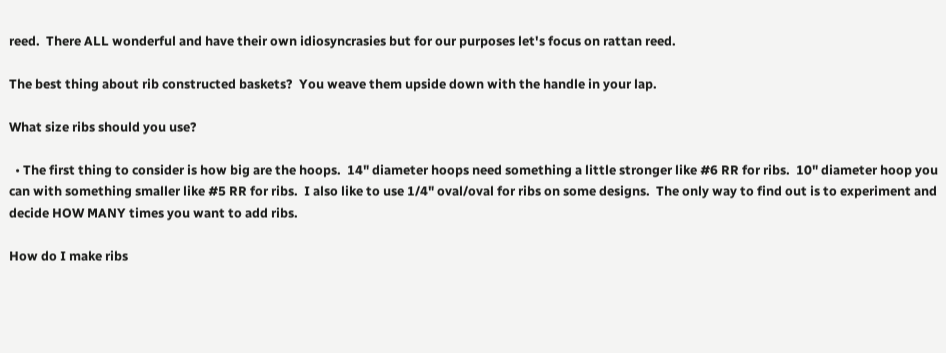reed.  There ALL wonderful and have their own idiosyncrasies but for our purposes let's focus on rattan reed.

The best thing about rib constructed baskets?  You weave them upside down with the handle in your lap.

What size ribs should you use?

  • The first thing to consider is how big are the hoops.  14" diameter hoops need something a little stronger like #6 RR for ribs.  10" diameter hoop you can with something smaller like #5 RR for ribs.  I also like to use 1/4" oval/oval for ribs on some designs.  The only way to find out is to experiment and decide HOW MANY times you want to add ribs.

How do I make ribs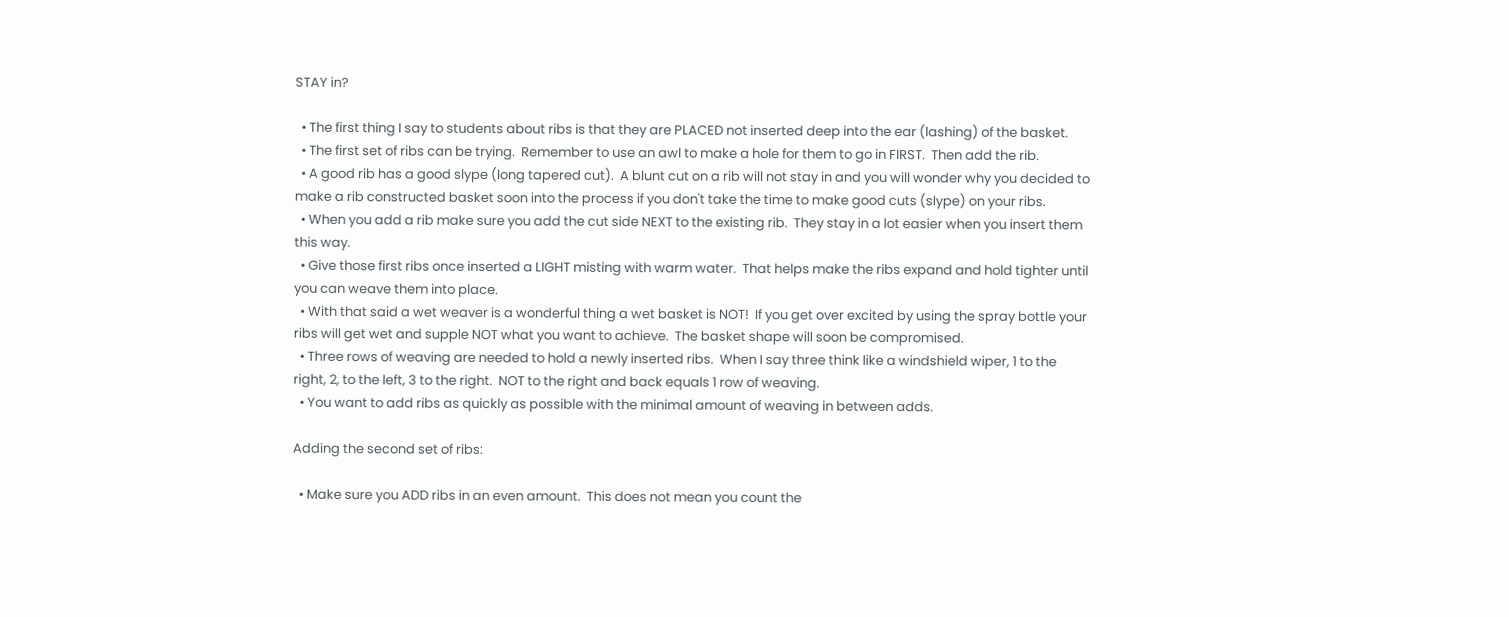STAY in?

  • The first thing I say to students about ribs is that they are PLACED not inserted deep into the ear (lashing) of the basket.
  • The first set of ribs can be trying.  Remember to use an awl to make a hole for them to go in FIRST.  Then add the rib.
  • A good rib has a good slype (long tapered cut).  A blunt cut on a rib will not stay in and you will wonder why you decided to make a rib constructed basket soon into the process if you don't take the time to make good cuts (slype) on your ribs.
  • When you add a rib make sure you add the cut side NEXT to the existing rib.  They stay in a lot easier when you insert them this way.
  • Give those first ribs once inserted a LIGHT misting with warm water.  That helps make the ribs expand and hold tighter until you can weave them into place.
  • With that said a wet weaver is a wonderful thing a wet basket is NOT!  If you get over excited by using the spray bottle your ribs will get wet and supple NOT what you want to achieve.  The basket shape will soon be compromised.
  • Three rows of weaving are needed to hold a newly inserted ribs.  When I say three think like a windshield wiper, 1 to the right, 2, to the left, 3 to the right.  NOT to the right and back equals 1 row of weaving.
  • You want to add ribs as quickly as possible with the minimal amount of weaving in between adds.

Adding the second set of ribs:

  • Make sure you ADD ribs in an even amount.  This does not mean you count the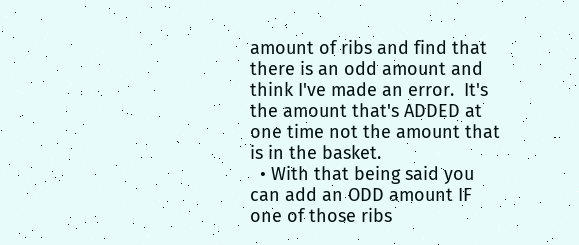amount of ribs and find that there is an odd amount and think I've made an error.  It's the amount that's ADDED at one time not the amount that is in the basket.
  • With that being said you can add an ODD amount IF one of those ribs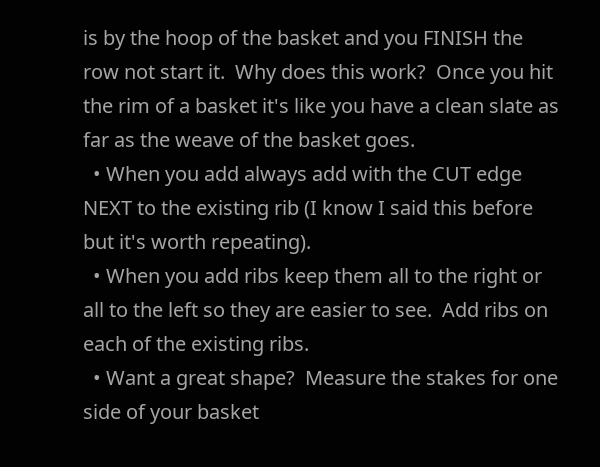is by the hoop of the basket and you FINISH the row not start it.  Why does this work?  Once you hit the rim of a basket it's like you have a clean slate as far as the weave of the basket goes.
  • When you add always add with the CUT edge NEXT to the existing rib (I know I said this before but it's worth repeating).
  • When you add ribs keep them all to the right or all to the left so they are easier to see.  Add ribs on each of the existing ribs.
  • Want a great shape?  Measure the stakes for one side of your basket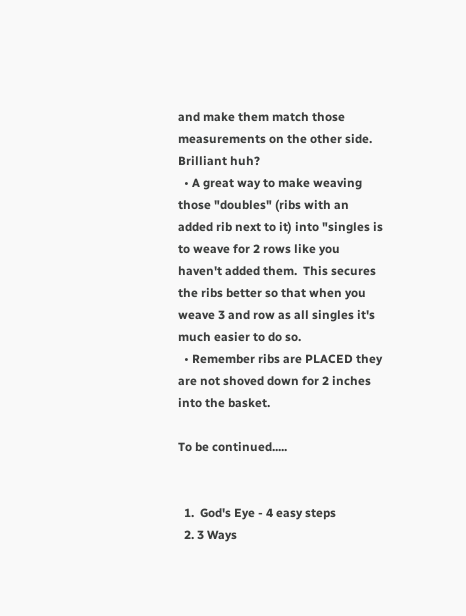and make them match those measurements on the other side.  Brilliant huh?
  • A great way to make weaving those "doubles" (ribs with an added rib next to it) into "singles is to weave for 2 rows like you haven't added them.  This secures the ribs better so that when you weave 3 and row as all singles it's much easier to do so.
  • Remember ribs are PLACED they are not shoved down for 2 inches into the basket.

To be continued.....


  1.  God's Eye - 4 easy steps
  2. 3 Ways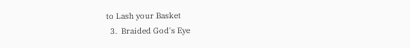to Lash your Basket
  3.  Braided God's Eye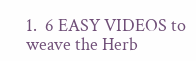1.  6 EASY VIDEOS to weave the Herb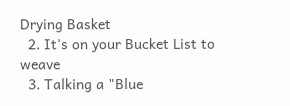Drying Basket
  2. It's on your Bucket List to weave
  3. Talking a "Blue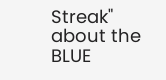Streak" about the BLUE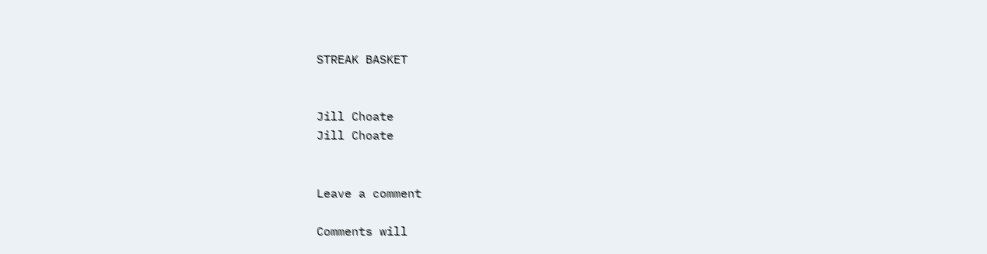STREAK BASKET


Jill Choate
Jill Choate


Leave a comment

Comments will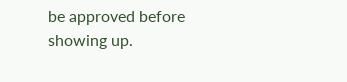be approved before showing up.